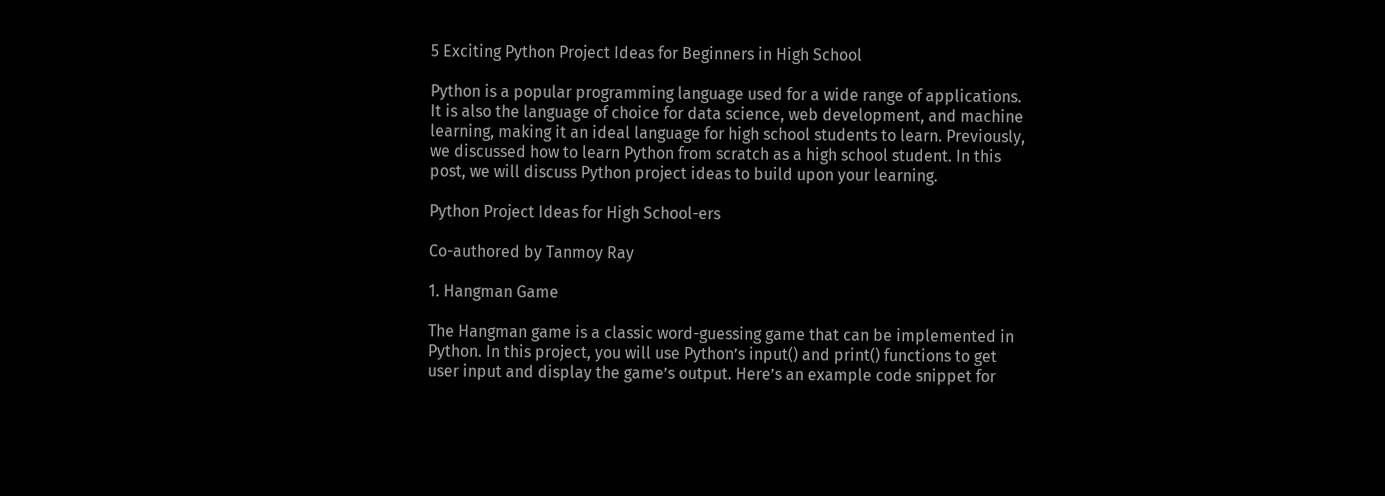5 Exciting Python Project Ideas for Beginners in High School

Python is a popular programming language used for a wide range of applications. It is also the language of choice for data science, web development, and machine learning, making it an ideal language for high school students to learn. Previously, we discussed how to learn Python from scratch as a high school student. In this post, we will discuss Python project ideas to build upon your learning.

Python Project Ideas for High School-ers

Co-authored by Tanmoy Ray

1. Hangman Game

The Hangman game is a classic word-guessing game that can be implemented in Python. In this project, you will use Python’s input() and print() functions to get user input and display the game’s output. Here’s an example code snippet for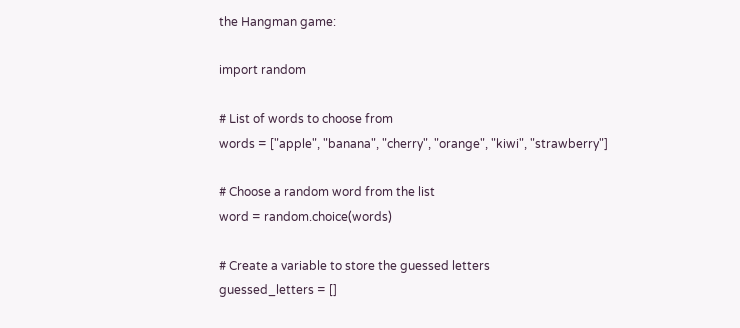the Hangman game:

import random

# List of words to choose from
words = ["apple", "banana", "cherry", "orange", "kiwi", "strawberry"]

# Choose a random word from the list
word = random.choice(words)

# Create a variable to store the guessed letters
guessed_letters = []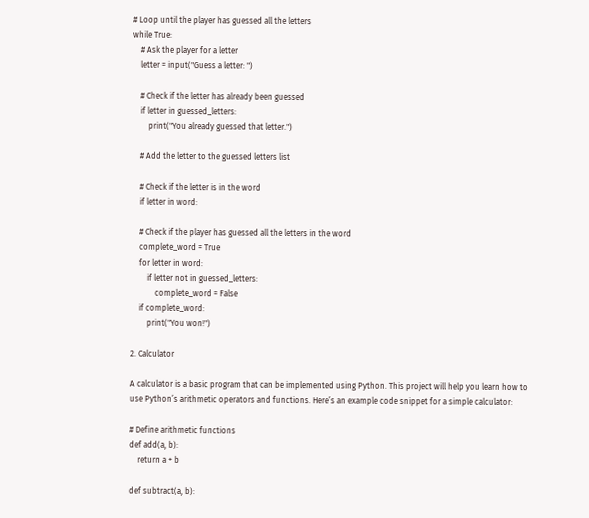# Loop until the player has guessed all the letters
while True:
    # Ask the player for a letter
    letter = input("Guess a letter: ")

    # Check if the letter has already been guessed
    if letter in guessed_letters:
        print("You already guessed that letter.")

    # Add the letter to the guessed letters list

    # Check if the letter is in the word
    if letter in word:

    # Check if the player has guessed all the letters in the word
    complete_word = True
    for letter in word:
        if letter not in guessed_letters:
            complete_word = False
    if complete_word:
        print("You won!")

2. Calculator

A calculator is a basic program that can be implemented using Python. This project will help you learn how to use Python’s arithmetic operators and functions. Here’s an example code snippet for a simple calculator:

# Define arithmetic functions
def add(a, b):
    return a + b

def subtract(a, b):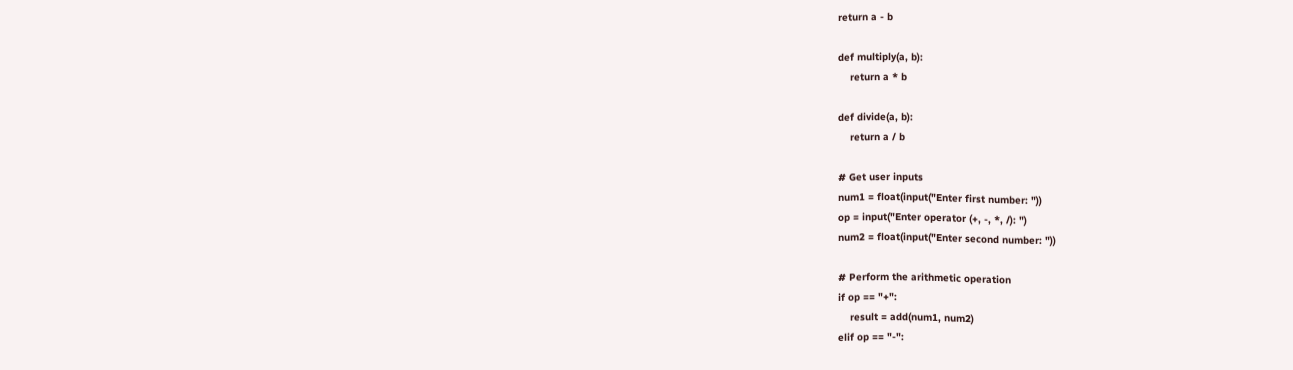return a - b

def multiply(a, b):
    return a * b

def divide(a, b):
    return a / b

# Get user inputs
num1 = float(input("Enter first number: "))
op = input("Enter operator (+, -, *, /): ")
num2 = float(input("Enter second number: "))

# Perform the arithmetic operation
if op == "+":
    result = add(num1, num2)
elif op == "-":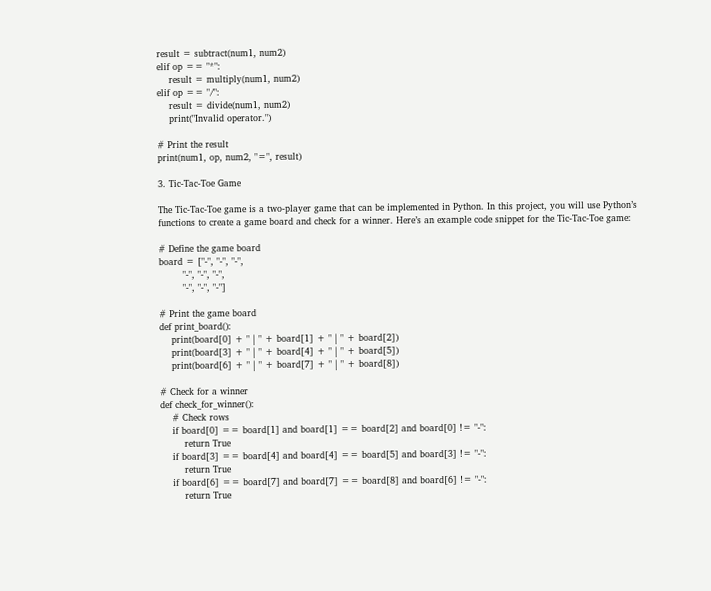result = subtract(num1, num2)
elif op == "*":
    result = multiply(num1, num2)
elif op == "/":
    result = divide(num1, num2)
    print("Invalid operator.")

# Print the result
print(num1, op, num2, "=", result)

3. Tic-Tac-Toe Game

The Tic-Tac-Toe game is a two-player game that can be implemented in Python. In this project, you will use Python’s functions to create a game board and check for a winner. Here’s an example code snippet for the Tic-Tac-Toe game:

# Define the game board
board = ["-", "-", "-",
        "-", "-", "-",
        "-", "-", "-"]

# Print the game board
def print_board():
    print(board[0] + " | " + board[1] + " | " + board[2])
    print(board[3] + " | " + board[4] + " | " + board[5])
    print(board[6] + " | " + board[7] + " | " + board[8])

# Check for a winner
def check_for_winner():
    # Check rows
    if board[0] == board[1] and board[1] == board[2] and board[0] != "-":
        return True
    if board[3] == board[4] and board[4] == board[5] and board[3] != "-":
        return True
    if board[6] == board[7] and board[7] == board[8] and board[6] != "-":
        return True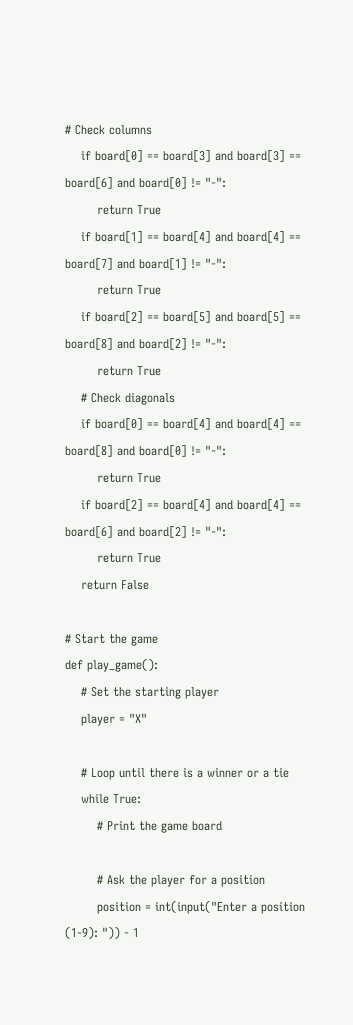# Check columns
    if board[0] == board[3] and board[3] == board[6] and board[0] != "-":
        return True
    if board[1] == board[4] and board[4] == board[7] and board[1] != "-":
        return True
    if board[2] == board[5] and board[5] == board[8] and board[2] != "-":
        return True
    # Check diagonals
    if board[0] == board[4] and board[4] == board[8] and board[0] != "-":
        return True
    if board[2] == board[4] and board[4] == board[6] and board[2] != "-":
        return True
    return False

# Start the game
def play_game():
    # Set the starting player
    player = "X"

    # Loop until there is a winner or a tie
    while True:
        # Print the game board

        # Ask the player for a position
        position = int(input("Enter a position (1-9): ")) - 1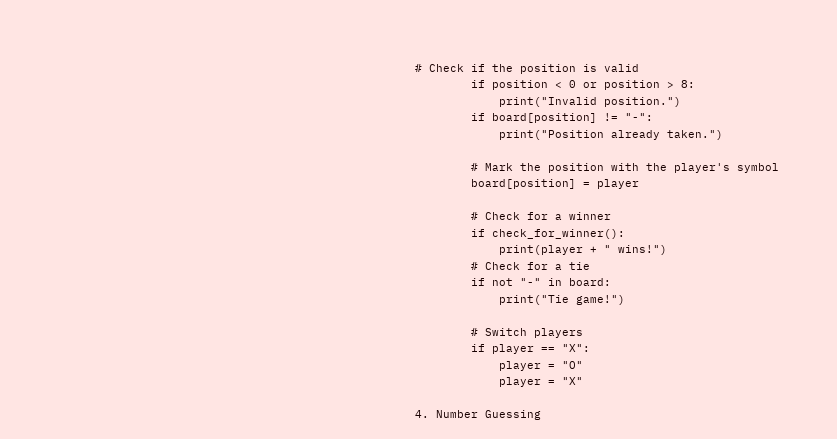# Check if the position is valid
        if position < 0 or position > 8:
            print("Invalid position.")
        if board[position] != "-":
            print("Position already taken.")

        # Mark the position with the player's symbol
        board[position] = player

        # Check for a winner
        if check_for_winner():
            print(player + " wins!")
        # Check for a tie
        if not "-" in board:
            print("Tie game!")

        # Switch players
        if player == "X":
            player = "O"
            player = "X"

4. Number Guessing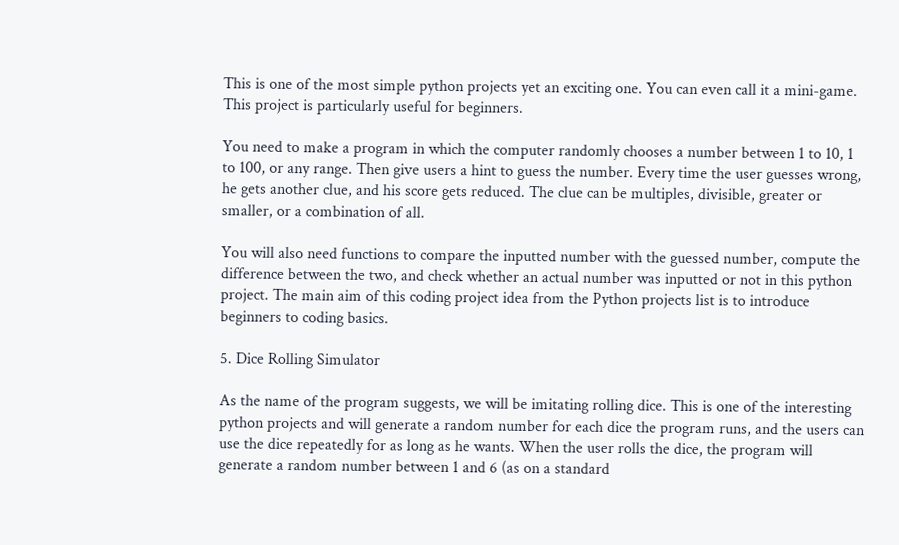This is one of the most simple python projects yet an exciting one. You can even call it a mini-game. This project is particularly useful for beginners.

You need to make a program in which the computer randomly chooses a number between 1 to 10, 1 to 100, or any range. Then give users a hint to guess the number. Every time the user guesses wrong, he gets another clue, and his score gets reduced. The clue can be multiples, divisible, greater or smaller, or a combination of all.

You will also need functions to compare the inputted number with the guessed number, compute the difference between the two, and check whether an actual number was inputted or not in this python project. The main aim of this coding project idea from the Python projects list is to introduce beginners to coding basics.

5. Dice Rolling Simulator

As the name of the program suggests, we will be imitating rolling dice. This is one of the interesting python projects and will generate a random number for each dice the program runs, and the users can use the dice repeatedly for as long as he wants. When the user rolls the dice, the program will generate a random number between 1 and 6 (as on a standard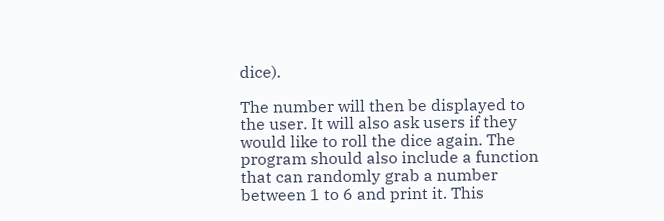dice).

The number will then be displayed to the user. It will also ask users if they would like to roll the dice again. The program should also include a function that can randomly grab a number between 1 to 6 and print it. This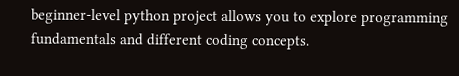beginner-level python project allows you to explore programming fundamentals and different coding concepts.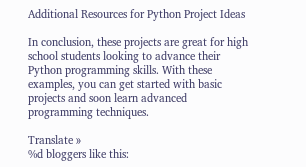Additional Resources for Python Project Ideas

In conclusion, these projects are great for high school students looking to advance their Python programming skills. With these examples, you can get started with basic projects and soon learn advanced programming techniques.

Translate »
%d bloggers like this: